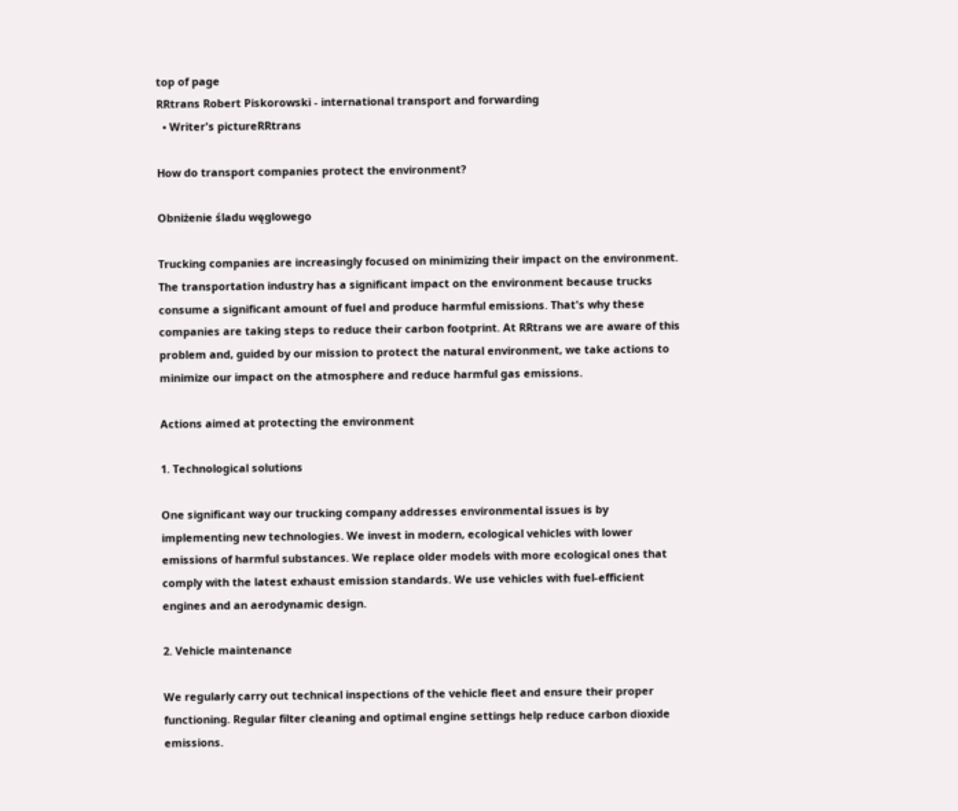top of page
RRtrans Robert Piskorowski - international transport and forwarding
  • Writer's pictureRRtrans

How do transport companies protect the environment?

Obniżenie śladu węglowego

Trucking companies are increasingly focused on minimizing their impact on the environment. The transportation industry has a significant impact on the environment because trucks consume a significant amount of fuel and produce harmful emissions. That's why these companies are taking steps to reduce their carbon footprint. At RRtrans we are aware of this problem and, guided by our mission to protect the natural environment, we take actions to minimize our impact on the atmosphere and reduce harmful gas emissions.

Actions aimed at protecting the environment

1. Technological solutions

One significant way our trucking company addresses environmental issues is by implementing new technologies. We invest in modern, ecological vehicles with lower emissions of harmful substances. We replace older models with more ecological ones that comply with the latest exhaust emission standards. We use vehicles with fuel-efficient engines and an aerodynamic design.

2. Vehicle maintenance

We regularly carry out technical inspections of the vehicle fleet and ensure their proper functioning. Regular filter cleaning and optimal engine settings help reduce carbon dioxide emissions.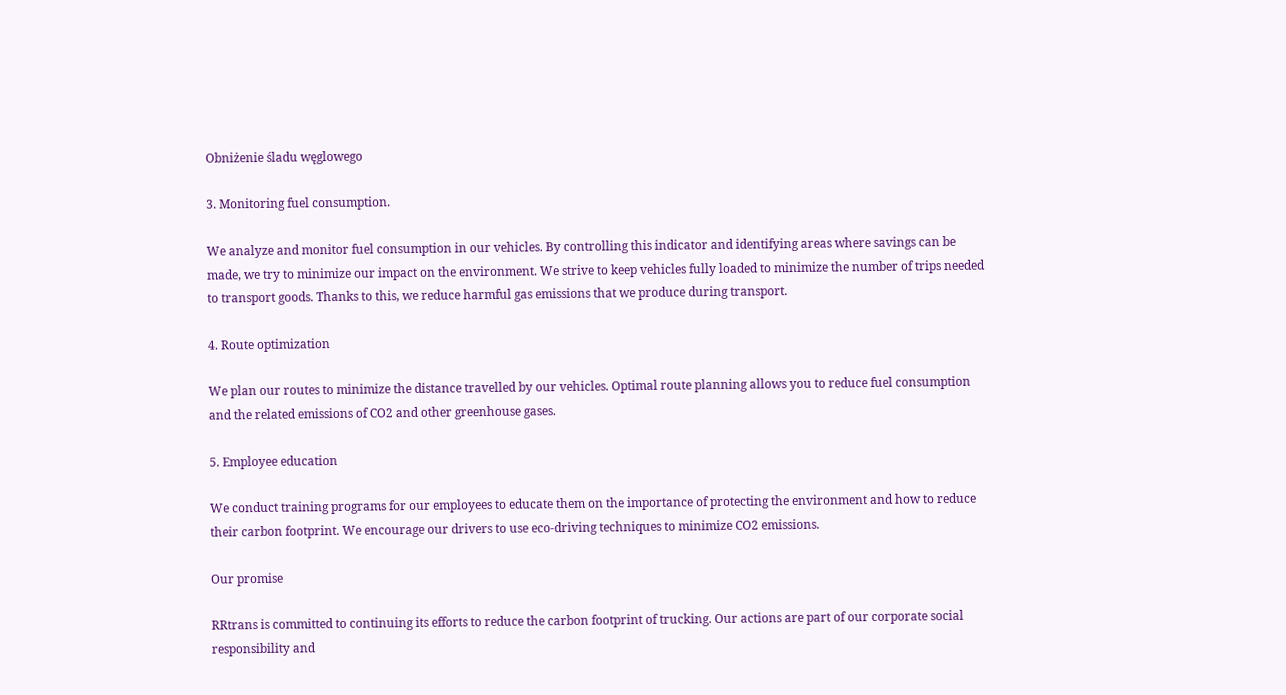Obniżenie śladu węglowego

3. Monitoring fuel consumption.

We analyze and monitor fuel consumption in our vehicles. By controlling this indicator and identifying areas where savings can be made, we try to minimize our impact on the environment. We strive to keep vehicles fully loaded to minimize the number of trips needed to transport goods. Thanks to this, we reduce harmful gas emissions that we produce during transport.

4. Route optimization

We plan our routes to minimize the distance travelled by our vehicles. Optimal route planning allows you to reduce fuel consumption and the related emissions of CO2 and other greenhouse gases.

5. Employee education

We conduct training programs for our employees to educate them on the importance of protecting the environment and how to reduce their carbon footprint. We encourage our drivers to use eco-driving techniques to minimize CO2 emissions.

Our promise

RRtrans is committed to continuing its efforts to reduce the carbon footprint of trucking. Our actions are part of our corporate social responsibility and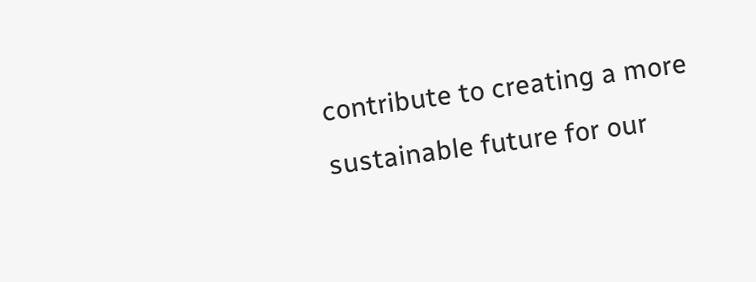contribute to creating a more sustainable future for our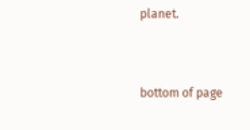planet.



bottom of page